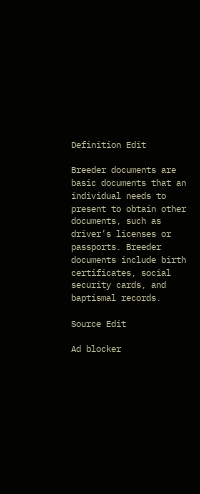Definition Edit

Breeder documents are basic documents that an individual needs to present to obtain other documents, such as driver’s licenses or passports. Breeder documents include birth certificates, social security cards, and baptismal records.

Source Edit

Ad blocker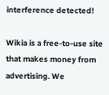interference detected!

Wikia is a free-to-use site that makes money from advertising. We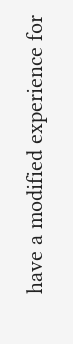have a modified experience for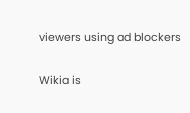viewers using ad blockers

Wikia is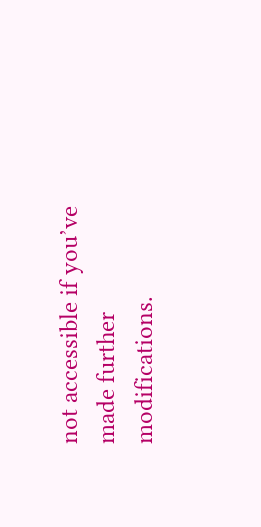not accessible if you’ve made further modifications.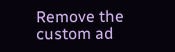Remove the custom ad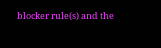blocker rule(s) and the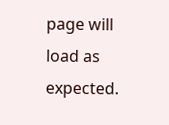page will load as expected.